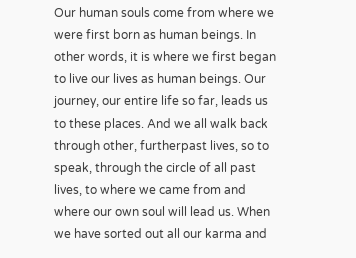Our human souls come from where we were first born as human beings. In other words, it is where we first began to live our lives as human beings. Our journey, our entire life so far, leads us to these places. And we all walk back through other, furtherpast lives, so to speak, through the circle of all past lives, to where we came from and where our own soul will lead us. When we have sorted out all our karma and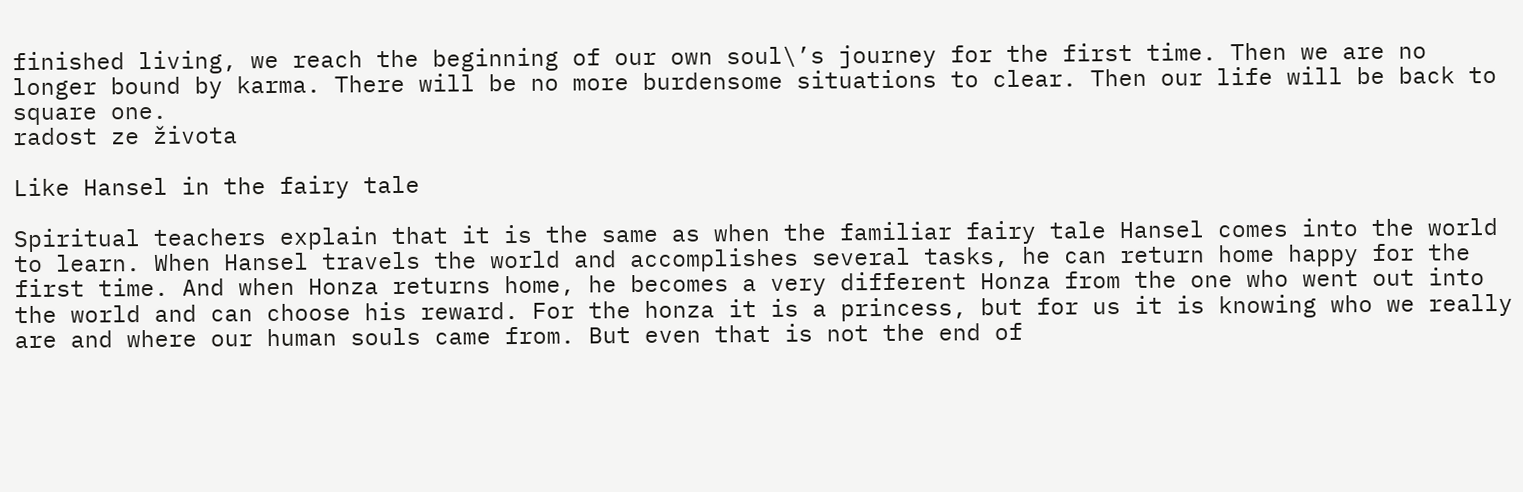finished living, we reach the beginning of our own soul\’s journey for the first time. Then we are no longer bound by karma. There will be no more burdensome situations to clear. Then our life will be back to square one.
radost ze života

Like Hansel in the fairy tale

Spiritual teachers explain that it is the same as when the familiar fairy tale Hansel comes into the world to learn. When Hansel travels the world and accomplishes several tasks, he can return home happy for the first time. And when Honza returns home, he becomes a very different Honza from the one who went out into the world and can choose his reward. For the honza it is a princess, but for us it is knowing who we really are and where our human souls came from. But even that is not the end of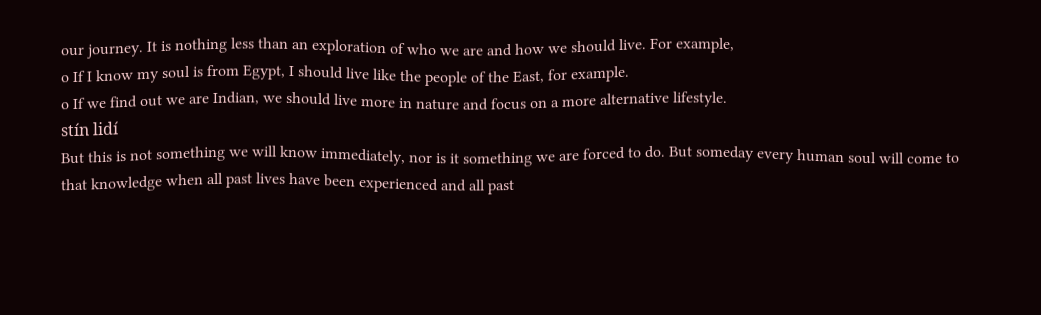our journey. It is nothing less than an exploration of who we are and how we should live. For example,
o If I know my soul is from Egypt, I should live like the people of the East, for example.
o If we find out we are Indian, we should live more in nature and focus on a more alternative lifestyle.
stín lidí
But this is not something we will know immediately, nor is it something we are forced to do. But someday every human soul will come to that knowledge when all past lives have been experienced and all past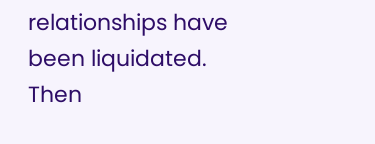relationships have been liquidated. Then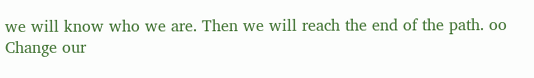we will know who we are. Then we will reach the end of the path. oo Change our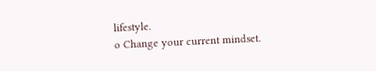lifestyle.
o Change your current mindset.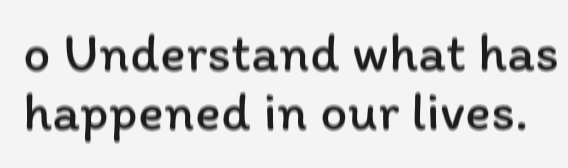o Understand what has happened in our lives.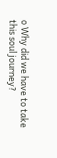o Why did we have to take this soul journey?